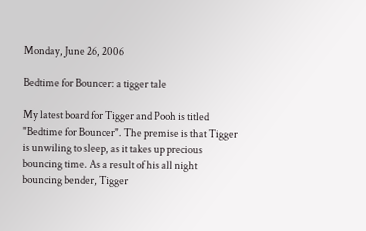Monday, June 26, 2006

Bedtime for Bouncer: a tigger tale

My latest board for Tigger and Pooh is titled "Bedtime for Bouncer". The premise is that Tigger is unwiling to sleep, as it takes up precious bouncing time. As a result of his all night bouncing bender, Tigger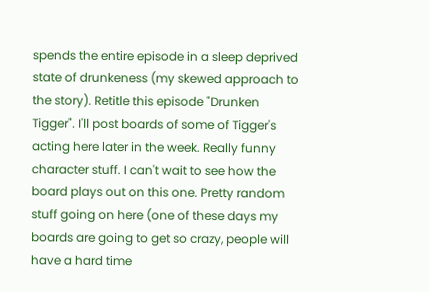spends the entire episode in a sleep deprived state of drunkeness (my skewed approach to the story). Retitle this episode "Drunken Tigger". I'll post boards of some of Tigger's acting here later in the week. Really funny character stuff. I can't wait to see how the board plays out on this one. Pretty random stuff going on here (one of these days my boards are going to get so crazy, people will have a hard time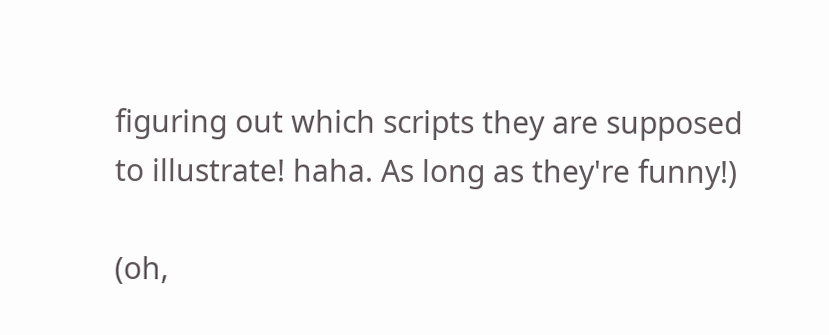figuring out which scripts they are supposed to illustrate! haha. As long as they're funny!)

(oh,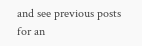and see previous posts for an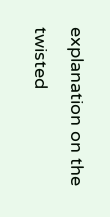explanation on the twisted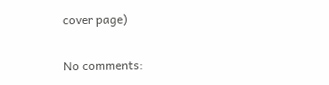cover page)

No comments: